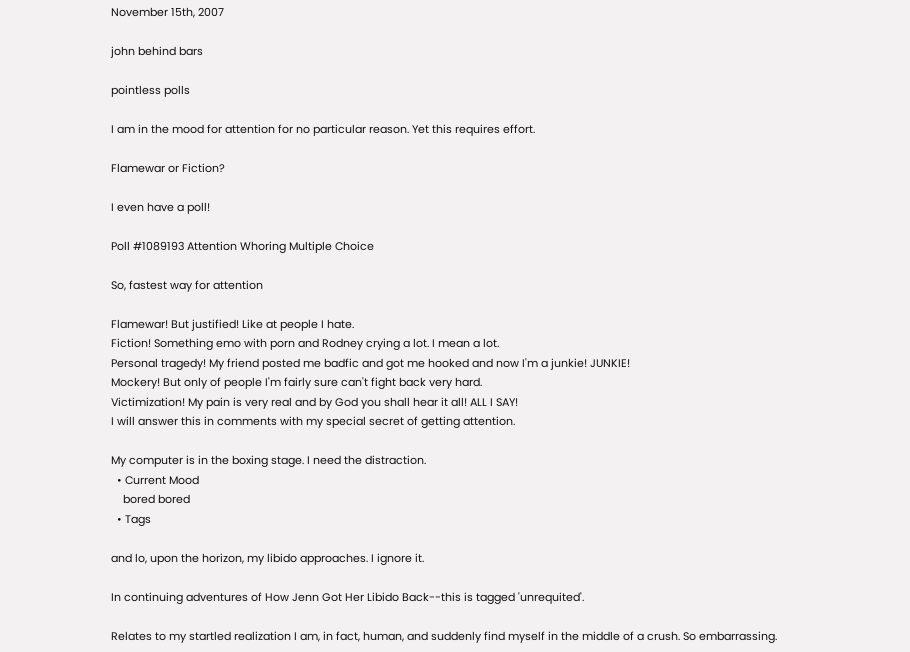November 15th, 2007

john behind bars

pointless polls

I am in the mood for attention for no particular reason. Yet this requires effort.

Flamewar or Fiction?

I even have a poll!

Poll #1089193 Attention Whoring Multiple Choice

So, fastest way for attention

Flamewar! But justified! Like at people I hate.
Fiction! Something emo with porn and Rodney crying a lot. I mean a lot.
Personal tragedy! My friend posted me badfic and got me hooked and now I'm a junkie! JUNKIE!
Mockery! But only of people I'm fairly sure can't fight back very hard.
Victimization! My pain is very real and by God you shall hear it all! ALL I SAY!
I will answer this in comments with my special secret of getting attention.

My computer is in the boxing stage. I need the distraction.
  • Current Mood
    bored bored
  • Tags

and lo, upon the horizon, my libido approaches. I ignore it.

In continuing adventures of How Jenn Got Her Libido Back--this is tagged 'unrequited'.

Relates to my startled realization I am, in fact, human, and suddenly find myself in the middle of a crush. So embarrassing.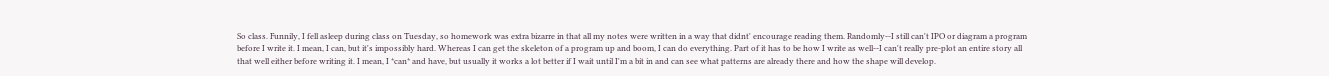So class. Funnily, I fell asleep during class on Tuesday, so homework was extra bizarre in that all my notes were written in a way that didnt' encourage reading them. Randomly--I still can't IPO or diagram a program before I write it. I mean, I can, but it's impossibly hard. Whereas I can get the skeleton of a program up and boom, I can do everything. Part of it has to be how I write as well--I can't really pre-plot an entire story all that well either before writing it. I mean, I *can* and have, but usually it works a lot better if I wait until I'm a bit in and can see what patterns are already there and how the shape will develop.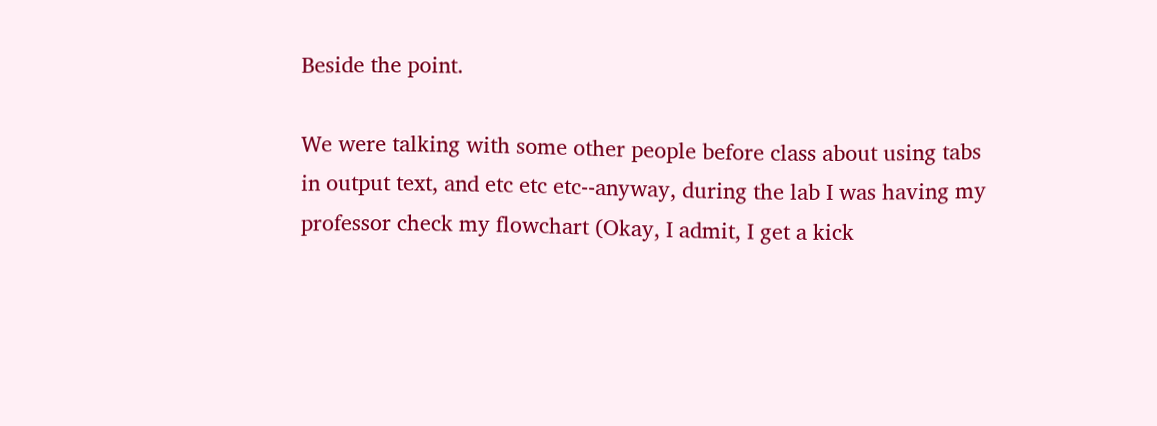Beside the point.

We were talking with some other people before class about using tabs in output text, and etc etc etc--anyway, during the lab I was having my professor check my flowchart (Okay, I admit, I get a kick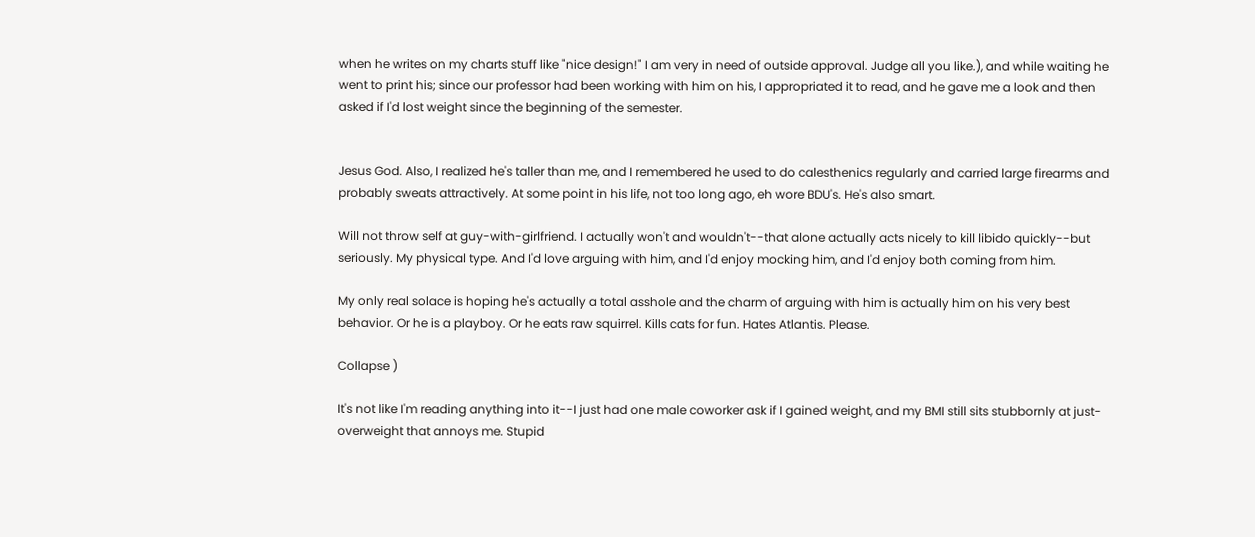when he writes on my charts stuff like "nice design!" I am very in need of outside approval. Judge all you like.), and while waiting he went to print his; since our professor had been working with him on his, I appropriated it to read, and he gave me a look and then asked if I'd lost weight since the beginning of the semester.


Jesus God. Also, I realized he's taller than me, and I remembered he used to do calesthenics regularly and carried large firearms and probably sweats attractively. At some point in his life, not too long ago, eh wore BDU's. He's also smart.

Will not throw self at guy-with-girlfriend. I actually won't and wouldn't--that alone actually acts nicely to kill libido quickly--but seriously. My physical type. And I'd love arguing with him, and I'd enjoy mocking him, and I'd enjoy both coming from him.

My only real solace is hoping he's actually a total asshole and the charm of arguing with him is actually him on his very best behavior. Or he is a playboy. Or he eats raw squirrel. Kills cats for fun. Hates Atlantis. Please.

Collapse )

It's not like I'm reading anything into it--I just had one male coworker ask if I gained weight, and my BMI still sits stubbornly at just-overweight that annoys me. Stupid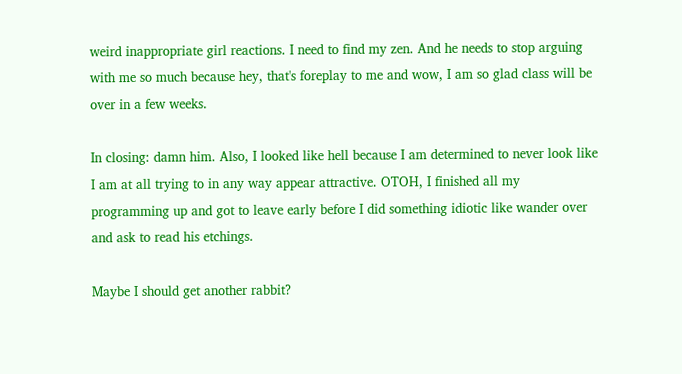weird inappropriate girl reactions. I need to find my zen. And he needs to stop arguing with me so much because hey, that's foreplay to me and wow, I am so glad class will be over in a few weeks.

In closing: damn him. Also, I looked like hell because I am determined to never look like I am at all trying to in any way appear attractive. OTOH, I finished all my programming up and got to leave early before I did something idiotic like wander over and ask to read his etchings.

Maybe I should get another rabbit?